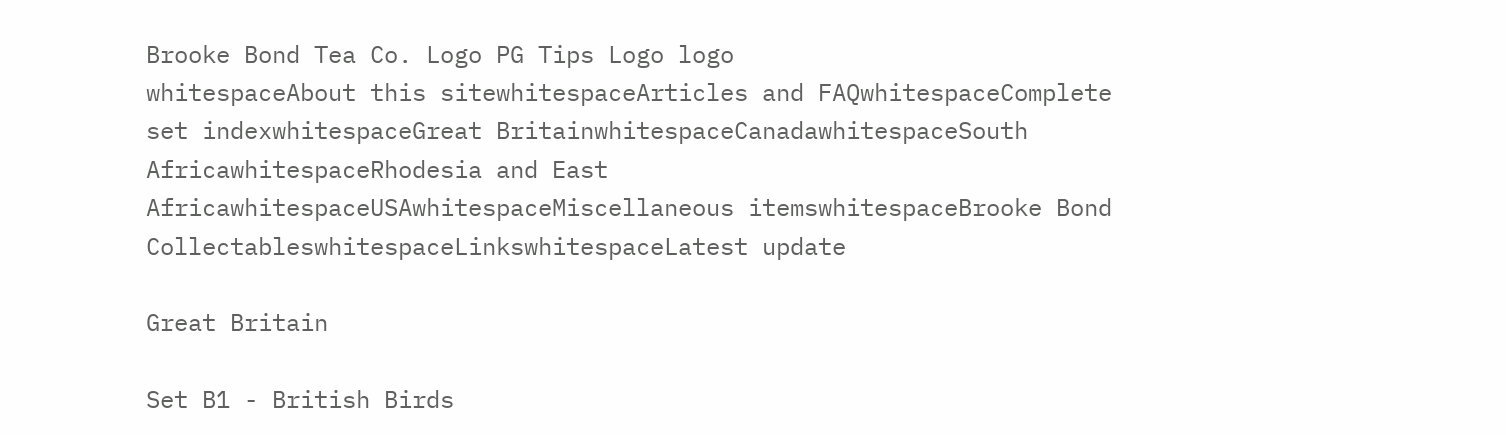Brooke Bond Tea Co. Logo PG Tips Logo logo
whitespaceAbout this sitewhitespaceArticles and FAQwhitespaceComplete set indexwhitespaceGreat BritainwhitespaceCanadawhitespaceSouth AfricawhitespaceRhodesia and East AfricawhitespaceUSAwhitespaceMiscellaneous itemswhitespaceBrooke Bond CollectableswhitespaceLinkswhitespaceLatest update

Great Britain

Set B1 - British Birds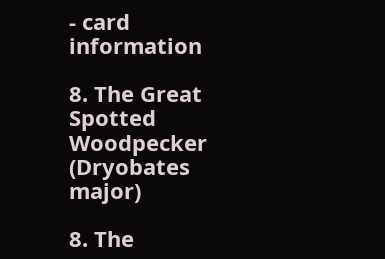- card information

8. The Great Spotted Woodpecker
(Dryobates major)

8. The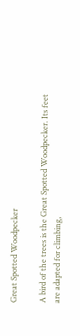Great Spotted Woodpecker

A bird of the trees is the Great Spotted Woodpecker. Its feet are adapted for climbing,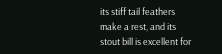its stiff tail feathers make a rest, and its stout bill is excellent for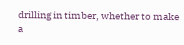drilling in timber, whether to make a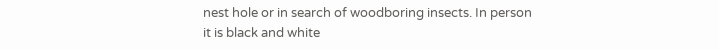nest hole or in search of woodboring insects. In person it is black and white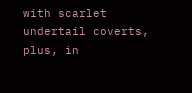with scarlet undertail coverts, plus, in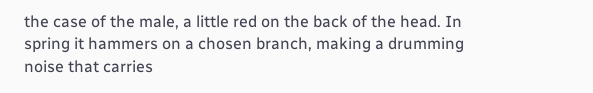the case of the male, a little red on the back of the head. In spring it hammers on a chosen branch, making a drumming noise that carries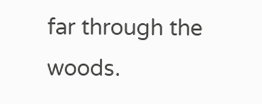far through the woods.